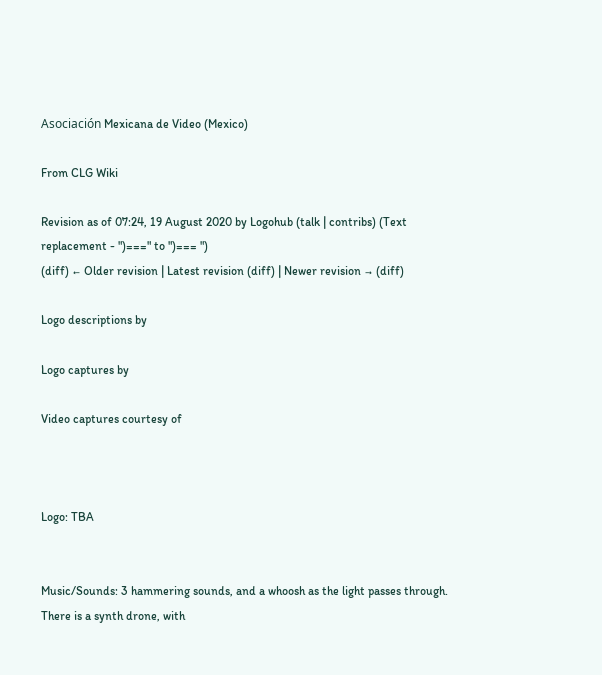Asociación Mexicana de Video (Mexico)

From CLG Wiki

Revision as of 07:24, 19 August 2020 by Logohub (talk | contribs) (Text replacement - ")===" to ")=== ")
(diff) ← Older revision | Latest revision (diff) | Newer revision → (diff)

Logo descriptions by

Logo captures by

Video captures courtesy of



Logo: TBA


Music/Sounds: 3 hammering sounds, and a whoosh as the light passes through. There is a synth drone, with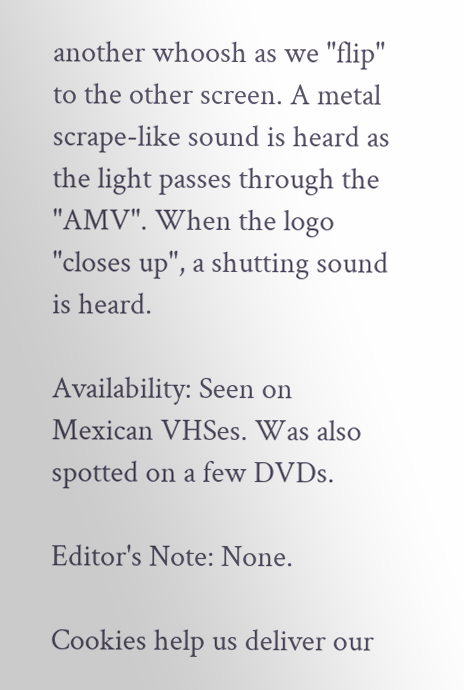another whoosh as we "flip" to the other screen. A metal scrape-like sound is heard as the light passes through the "AMV". When the logo "closes up", a shutting sound is heard.

Availability: Seen on Mexican VHSes. Was also spotted on a few DVDs.

Editor's Note: None.

Cookies help us deliver our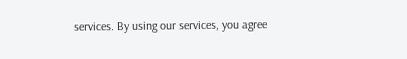services. By using our services, you agree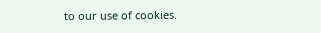to our use of cookies.